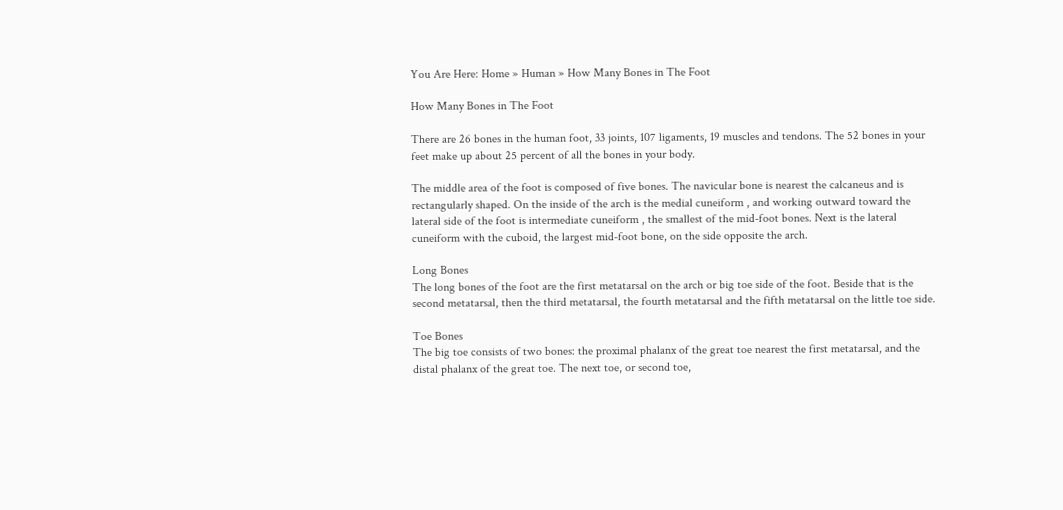You Are Here: Home » Human » How Many Bones in The Foot

How Many Bones in The Foot

There are 26 bones in the human foot, 33 joints, 107 ligaments, 19 muscles and tendons. The 52 bones in your feet make up about 25 percent of all the bones in your body.

The middle area of the foot is composed of five bones. The navicular bone is nearest the calcaneus and is rectangularly shaped. On the inside of the arch is the medial cuneiform , and working outward toward the lateral side of the foot is intermediate cuneiform , the smallest of the mid-foot bones. Next is the lateral cuneiform with the cuboid, the largest mid-foot bone, on the side opposite the arch.

Long Bones
The long bones of the foot are the first metatarsal on the arch or big toe side of the foot. Beside that is the second metatarsal, then the third metatarsal, the fourth metatarsal and the fifth metatarsal on the little toe side.

Toe Bones
The big toe consists of two bones: the proximal phalanx of the great toe nearest the first metatarsal, and the distal phalanx of the great toe. The next toe, or second toe,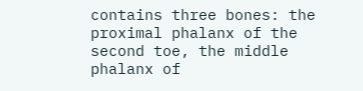contains three bones: the proximal phalanx of the second toe, the middle phalanx of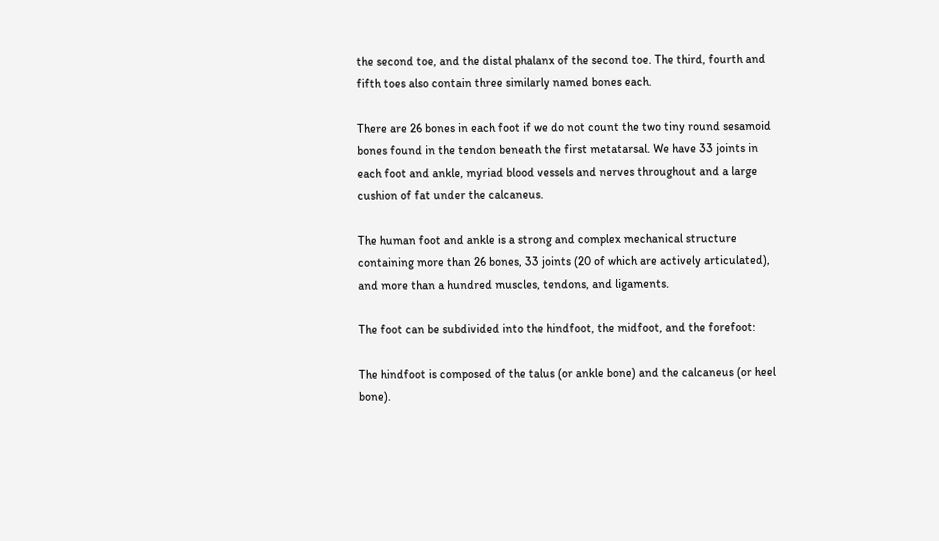the second toe, and the distal phalanx of the second toe. The third, fourth and fifth toes also contain three similarly named bones each.

There are 26 bones in each foot if we do not count the two tiny round sesamoid bones found in the tendon beneath the first metatarsal. We have 33 joints in each foot and ankle, myriad blood vessels and nerves throughout and a large cushion of fat under the calcaneus.

The human foot and ankle is a strong and complex mechanical structure containing more than 26 bones, 33 joints (20 of which are actively articulated), and more than a hundred muscles, tendons, and ligaments.

The foot can be subdivided into the hindfoot, the midfoot, and the forefoot:

The hindfoot is composed of the talus (or ankle bone) and the calcaneus (or heel bone).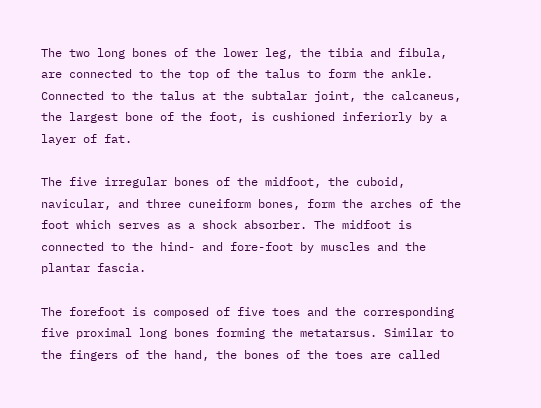The two long bones of the lower leg, the tibia and fibula, are connected to the top of the talus to form the ankle. Connected to the talus at the subtalar joint, the calcaneus, the largest bone of the foot, is cushioned inferiorly by a layer of fat.

The five irregular bones of the midfoot, the cuboid, navicular, and three cuneiform bones, form the arches of the foot which serves as a shock absorber. The midfoot is connected to the hind- and fore-foot by muscles and the plantar fascia.

The forefoot is composed of five toes and the corresponding five proximal long bones forming the metatarsus. Similar to the fingers of the hand, the bones of the toes are called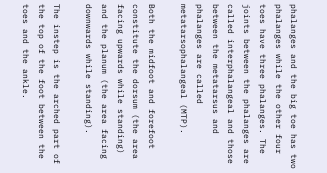phalanges and the big toe has two phalanges while the other four toes have three phalanges. The joints between the phalanges are called interphalangeal and those between the metatarsus and phalanges are called metatarsophalangeal (MTP).

Both the midfoot and forefoot constitute the dorsum (the area facing upwards while standing) and the planum (the area facing downwards while standing).

The instep is the arched part of the top of the foot between the toes and the ankle.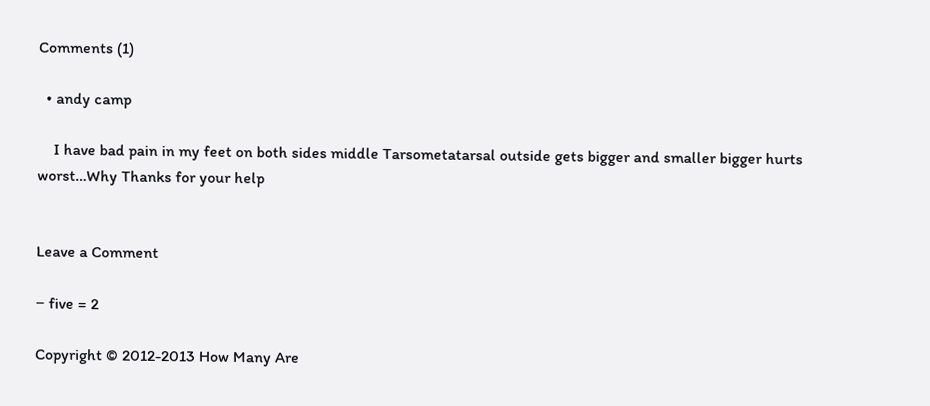Comments (1)

  • andy camp

    I have bad pain in my feet on both sides middle Tarsometatarsal outside gets bigger and smaller bigger hurts worst…Why Thanks for your help


Leave a Comment

− five = 2

Copyright © 2012-2013 How Many Are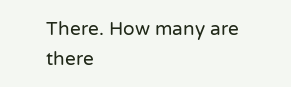There. How many are there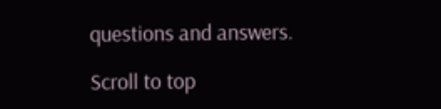questions and answers.

Scroll to top